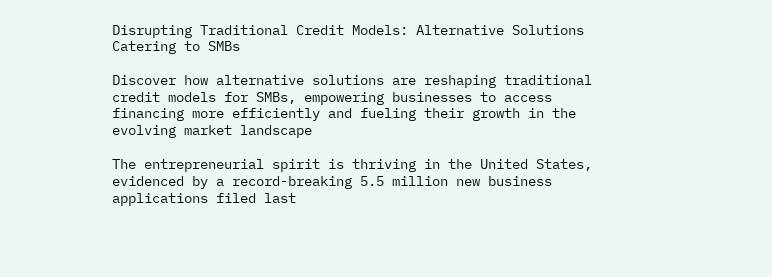Disrupting Traditional Credit Models: Alternative Solutions Catering to SMBs

Discover how alternative solutions are reshaping traditional credit models for SMBs, empowering businesses to access financing more efficiently and fueling their growth in the evolving market landscape

The entrepreneurial spirit is thriving in the United States, evidenced by a record-breaking 5.5 million new business applications filed last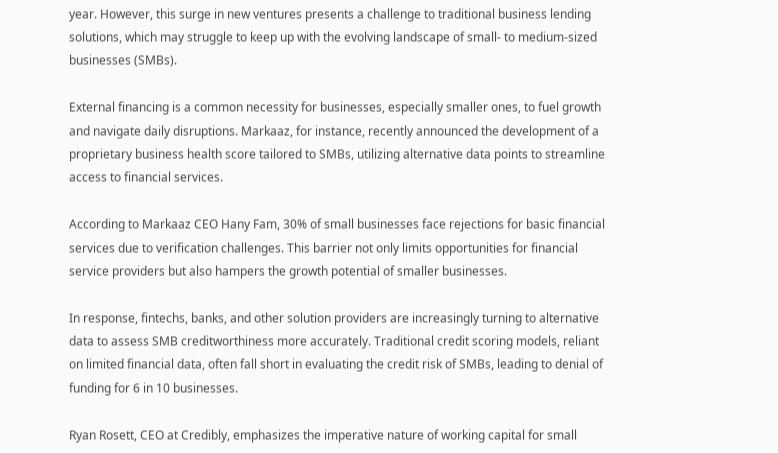year. However, this surge in new ventures presents a challenge to traditional business lending solutions, which may struggle to keep up with the evolving landscape of small- to medium-sized businesses (SMBs).

External financing is a common necessity for businesses, especially smaller ones, to fuel growth and navigate daily disruptions. Markaaz, for instance, recently announced the development of a proprietary business health score tailored to SMBs, utilizing alternative data points to streamline access to financial services.

According to Markaaz CEO Hany Fam, 30% of small businesses face rejections for basic financial services due to verification challenges. This barrier not only limits opportunities for financial service providers but also hampers the growth potential of smaller businesses.

In response, fintechs, banks, and other solution providers are increasingly turning to alternative data to assess SMB creditworthiness more accurately. Traditional credit scoring models, reliant on limited financial data, often fall short in evaluating the credit risk of SMBs, leading to denial of funding for 6 in 10 businesses.

Ryan Rosett, CEO at Credibly, emphasizes the imperative nature of working capital for small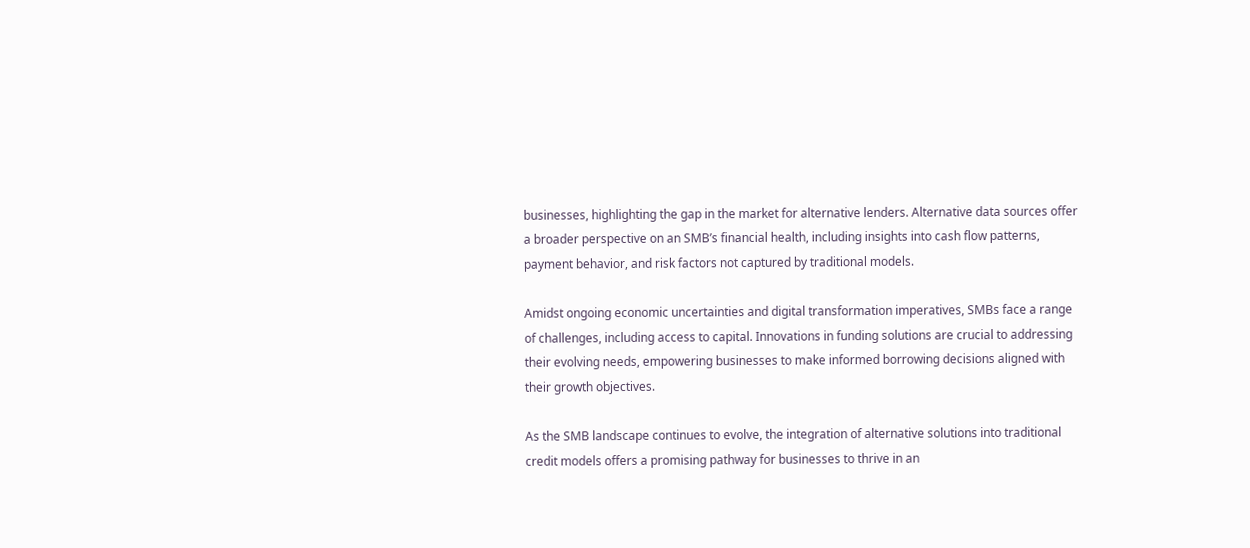businesses, highlighting the gap in the market for alternative lenders. Alternative data sources offer a broader perspective on an SMB’s financial health, including insights into cash flow patterns, payment behavior, and risk factors not captured by traditional models.

Amidst ongoing economic uncertainties and digital transformation imperatives, SMBs face a range of challenges, including access to capital. Innovations in funding solutions are crucial to addressing their evolving needs, empowering businesses to make informed borrowing decisions aligned with their growth objectives.

As the SMB landscape continues to evolve, the integration of alternative solutions into traditional credit models offers a promising pathway for businesses to thrive in an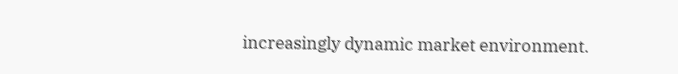increasingly dynamic market environment.